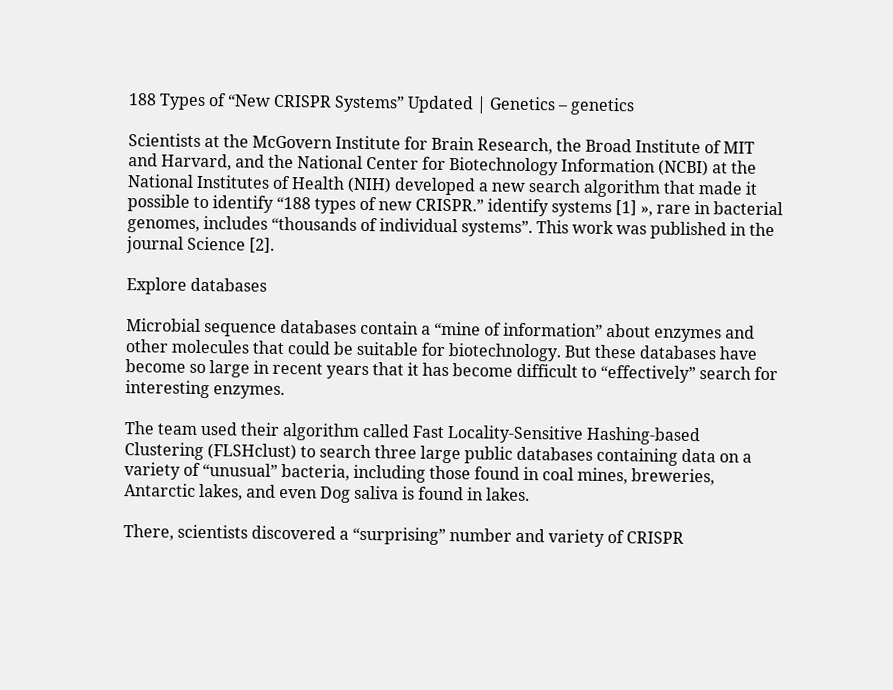188 Types of “New CRISPR Systems” Updated | Genetics – genetics

Scientists at the McGovern Institute for Brain Research, the Broad Institute of MIT and Harvard, and the National Center for Biotechnology Information (NCBI) at the National Institutes of Health (NIH) developed a new search algorithm that made it possible to identify “188 types of new CRISPR.” identify systems [1] », rare in bacterial genomes, includes “thousands of individual systems”. This work was published in the journal Science [2].

Explore databases

Microbial sequence databases contain a “mine of information” about enzymes and other molecules that could be suitable for biotechnology. But these databases have become so large in recent years that it has become difficult to “effectively” search for interesting enzymes.

The team used their algorithm called Fast Locality-Sensitive Hashing-based Clustering (FLSHclust) to search three large public databases containing data on a variety of “unusual” bacteria, including those found in coal mines, breweries, Antarctic lakes, and even Dog saliva is found in lakes.

There, scientists discovered a “surprising” number and variety of CRISPR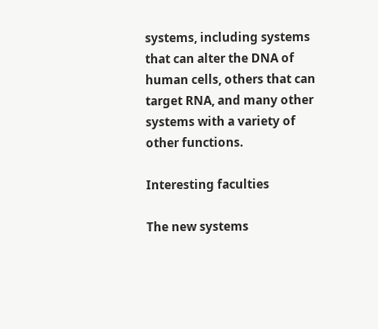systems, including systems that can alter the DNA of human cells, others that can target RNA, and many other systems with a variety of other functions.

Interesting faculties

The new systems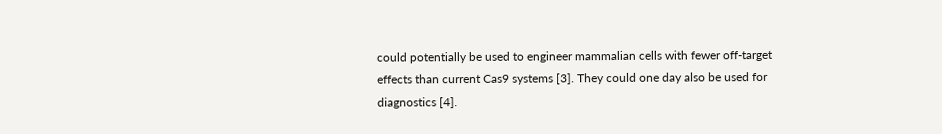could potentially be used to engineer mammalian cells with fewer off-target effects than current Cas9 systems [3]. They could one day also be used for diagnostics [4].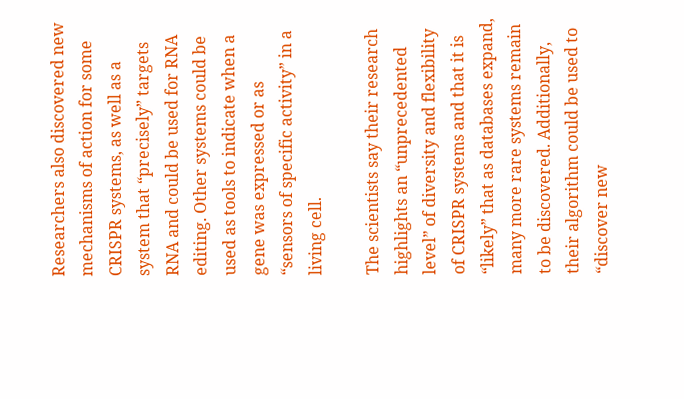Researchers also discovered new mechanisms of action for some CRISPR systems, as well as a system that “precisely” targets RNA and could be used for RNA editing. Other systems could be used as tools to indicate when a gene was expressed or as “sensors of specific activity” in a living cell.

The scientists say their research highlights an “unprecedented level” of diversity and flexibility of CRISPR systems and that it is “likely” that as databases expand, many more rare systems remain to be discovered. Additionally, their algorithm could be used to “discover new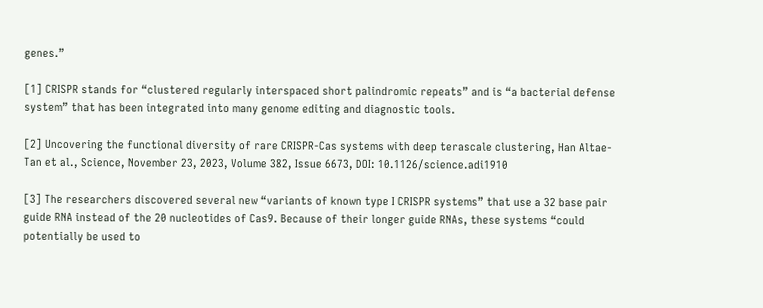genes.”

[1] CRISPR stands for “clustered regularly interspaced short palindromic repeats” and is “a bacterial defense system” that has been integrated into many genome editing and diagnostic tools.

[2] Uncovering the functional diversity of rare CRISPR-Cas systems with deep terascale clustering, Han Altae-Tan et al., Science, November 23, 2023, Volume 382, Issue 6673, DOI: 10.1126/science.adi1910

[3] The researchers discovered several new “variants of known type I CRISPR systems” that use a 32 base pair guide RNA instead of the 20 nucleotides of Cas9. Because of their longer guide RNAs, these systems “could potentially be used to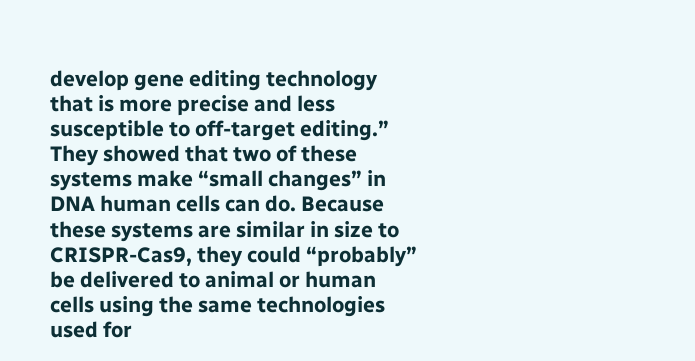develop gene editing technology that is more precise and less susceptible to off-target editing.” They showed that two of these systems make “small changes” in DNA human cells can do. Because these systems are similar in size to CRISPR-Cas9, they could “probably” be delivered to animal or human cells using the same technologies used for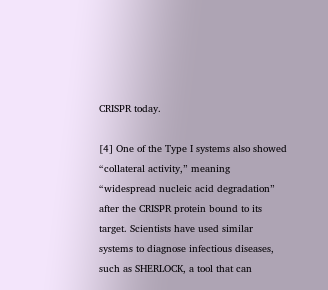CRISPR today.

[4] One of the Type I systems also showed “collateral activity,” meaning “widespread nucleic acid degradation” after the CRISPR protein bound to its target. Scientists have used similar systems to diagnose infectious diseases, such as SHERLOCK, a tool that can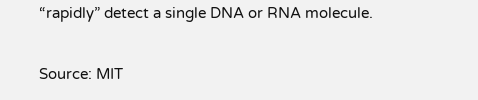“rapidly” detect a single DNA or RNA molecule.

Source: MIT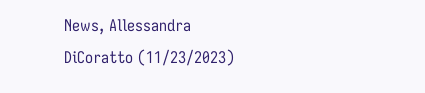News, Allessandra DiCoratto (11/23/2023)